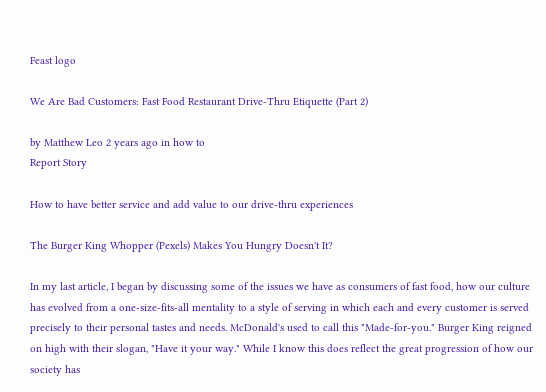Feast logo

We Are Bad Customers: Fast Food Restaurant Drive-Thru Etiquette (Part 2)

by Matthew Leo 2 years ago in how to
Report Story

How to have better service and add value to our drive-thru experiences

The Burger King Whopper (Pexels) Makes You Hungry Doesn't It?

In my last article, I began by discussing some of the issues we have as consumers of fast food, how our culture has evolved from a one-size-fits-all mentality to a style of serving in which each and every customer is served precisely to their personal tastes and needs. McDonald's used to call this "Made-for-you." Burger King reigned on high with their slogan, "Have it your way." While I know this does reflect the great progression of how our society has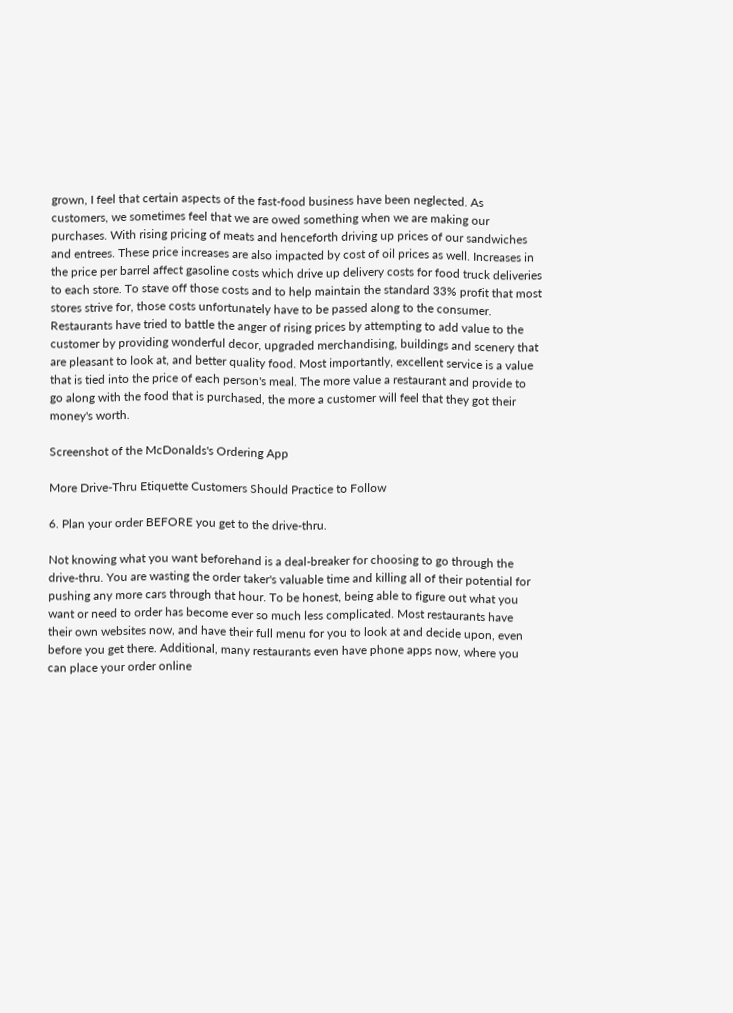grown, I feel that certain aspects of the fast-food business have been neglected. As customers, we sometimes feel that we are owed something when we are making our purchases. With rising pricing of meats and henceforth driving up prices of our sandwiches and entrees. These price increases are also impacted by cost of oil prices as well. Increases in the price per barrel affect gasoline costs which drive up delivery costs for food truck deliveries to each store. To stave off those costs and to help maintain the standard 33% profit that most stores strive for, those costs unfortunately have to be passed along to the consumer. Restaurants have tried to battle the anger of rising prices by attempting to add value to the customer by providing wonderful decor, upgraded merchandising, buildings and scenery that are pleasant to look at, and better quality food. Most importantly, excellent service is a value that is tied into the price of each person's meal. The more value a restaurant and provide to go along with the food that is purchased, the more a customer will feel that they got their money's worth.

Screenshot of the McDonalds's Ordering App

More Drive-Thru Etiquette Customers Should Practice to Follow

6. Plan your order BEFORE you get to the drive-thru.

Not knowing what you want beforehand is a deal-breaker for choosing to go through the drive-thru. You are wasting the order taker's valuable time and killing all of their potential for pushing any more cars through that hour. To be honest, being able to figure out what you want or need to order has become ever so much less complicated. Most restaurants have their own websites now, and have their full menu for you to look at and decide upon, even before you get there. Additional, many restaurants even have phone apps now, where you can place your order online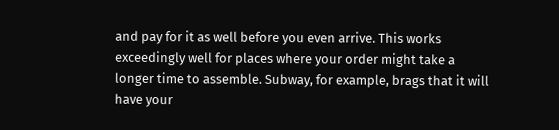and pay for it as well before you even arrive. This works exceedingly well for places where your order might take a longer time to assemble. Subway, for example, brags that it will have your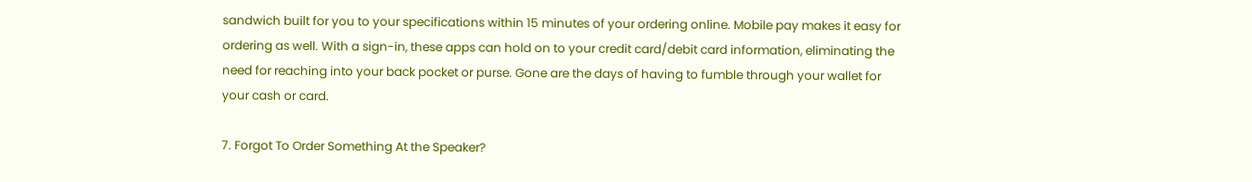sandwich built for you to your specifications within 15 minutes of your ordering online. Mobile pay makes it easy for ordering as well. With a sign-in, these apps can hold on to your credit card/debit card information, eliminating the need for reaching into your back pocket or purse. Gone are the days of having to fumble through your wallet for your cash or card.

7. Forgot To Order Something At the Speaker?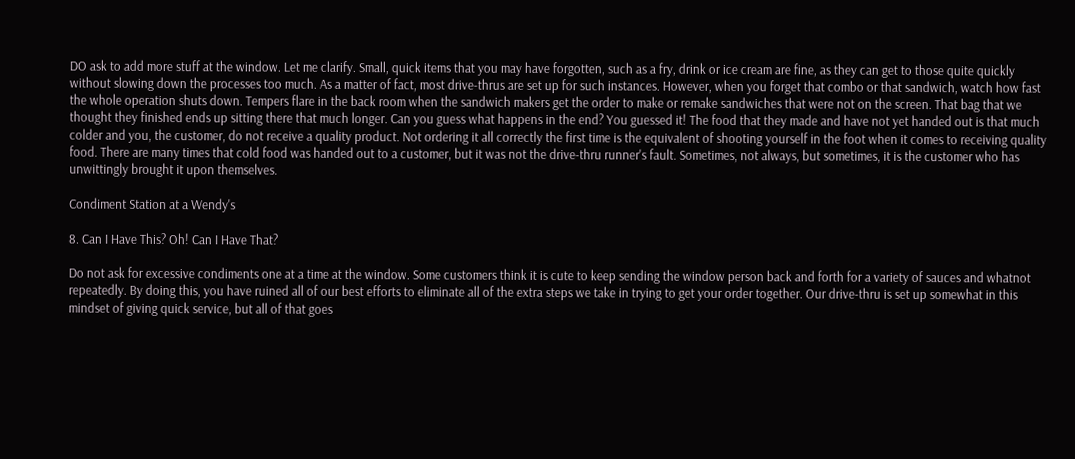DO ask to add more stuff at the window. Let me clarify. Small, quick items that you may have forgotten, such as a fry, drink or ice cream are fine, as they can get to those quite quickly without slowing down the processes too much. As a matter of fact, most drive-thrus are set up for such instances. However, when you forget that combo or that sandwich, watch how fast the whole operation shuts down. Tempers flare in the back room when the sandwich makers get the order to make or remake sandwiches that were not on the screen. That bag that we thought they finished ends up sitting there that much longer. Can you guess what happens in the end? You guessed it! The food that they made and have not yet handed out is that much colder and you, the customer, do not receive a quality product. Not ordering it all correctly the first time is the equivalent of shooting yourself in the foot when it comes to receiving quality food. There are many times that cold food was handed out to a customer, but it was not the drive-thru runner's fault. Sometimes, not always, but sometimes, it is the customer who has unwittingly brought it upon themselves.

Condiment Station at a Wendy's

8. Can I Have This? Oh! Can I Have That?

Do not ask for excessive condiments one at a time at the window. Some customers think it is cute to keep sending the window person back and forth for a variety of sauces and whatnot repeatedly. By doing this, you have ruined all of our best efforts to eliminate all of the extra steps we take in trying to get your order together. Our drive-thru is set up somewhat in this mindset of giving quick service, but all of that goes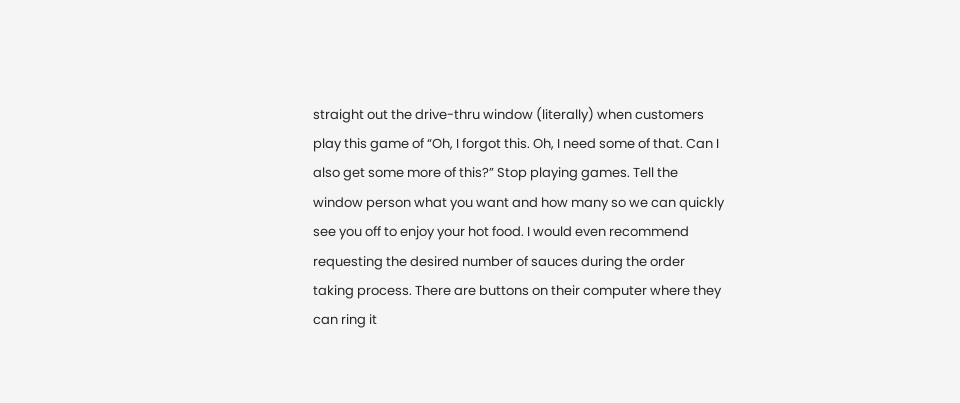straight out the drive-thru window (literally) when customers play this game of “Oh, I forgot this. Oh, I need some of that. Can I also get some more of this?” Stop playing games. Tell the window person what you want and how many so we can quickly see you off to enjoy your hot food. I would even recommend requesting the desired number of sauces during the order taking process. There are buttons on their computer where they can ring it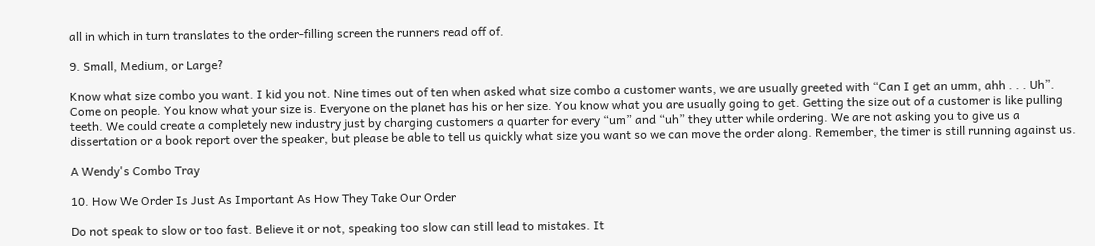all in which in turn translates to the order-filling screen the runners read off of.

9. Small, Medium, or Large?

Know what size combo you want. I kid you not. Nine times out of ten when asked what size combo a customer wants, we are usually greeted with “Can I get an umm, ahh . . . Uh”. Come on people. You know what your size is. Everyone on the planet has his or her size. You know what you are usually going to get. Getting the size out of a customer is like pulling teeth. We could create a completely new industry just by charging customers a quarter for every “um” and “uh” they utter while ordering. We are not asking you to give us a dissertation or a book report over the speaker, but please be able to tell us quickly what size you want so we can move the order along. Remember, the timer is still running against us.

A Wendy's Combo Tray

10. How We Order Is Just As Important As How They Take Our Order

Do not speak to slow or too fast. Believe it or not, speaking too slow can still lead to mistakes. It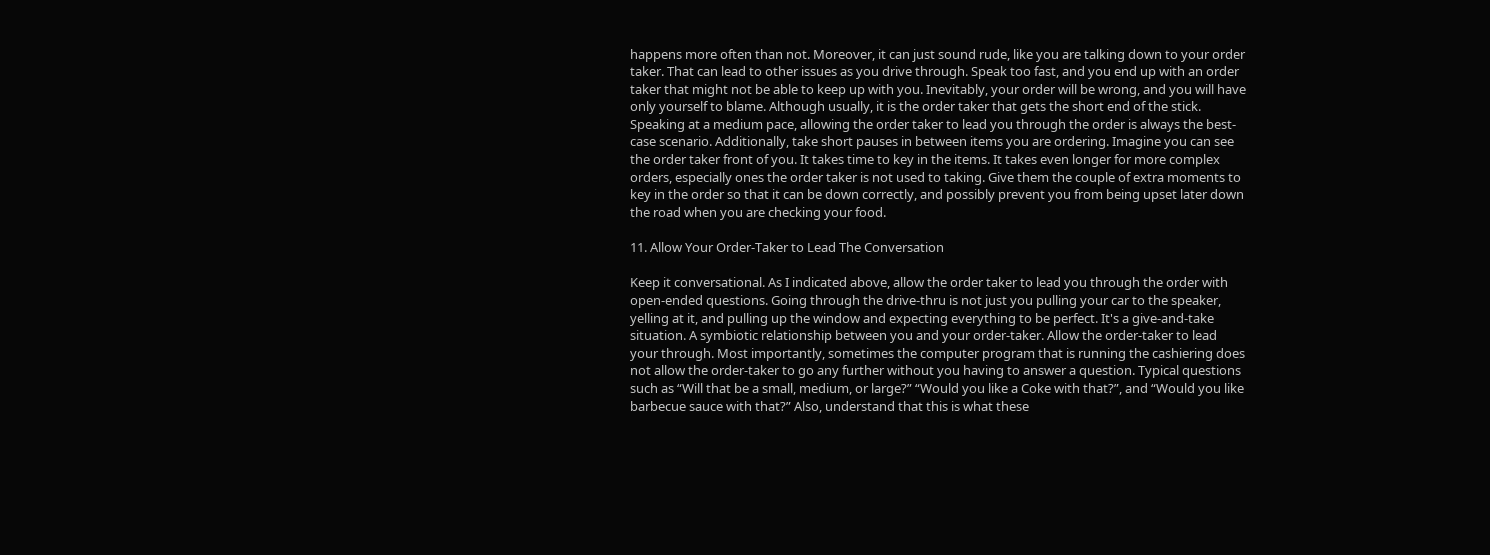happens more often than not. Moreover, it can just sound rude, like you are talking down to your order taker. That can lead to other issues as you drive through. Speak too fast, and you end up with an order taker that might not be able to keep up with you. Inevitably, your order will be wrong, and you will have only yourself to blame. Although usually, it is the order taker that gets the short end of the stick. Speaking at a medium pace, allowing the order taker to lead you through the order is always the best-case scenario. Additionally, take short pauses in between items you are ordering. Imagine you can see the order taker front of you. It takes time to key in the items. It takes even longer for more complex orders, especially ones the order taker is not used to taking. Give them the couple of extra moments to key in the order so that it can be down correctly, and possibly prevent you from being upset later down the road when you are checking your food.

11. Allow Your Order-Taker to Lead The Conversation

Keep it conversational. As I indicated above, allow the order taker to lead you through the order with open-ended questions. Going through the drive-thru is not just you pulling your car to the speaker, yelling at it, and pulling up the window and expecting everything to be perfect. It's a give-and-take situation. A symbiotic relationship between you and your order-taker. Allow the order-taker to lead your through. Most importantly, sometimes the computer program that is running the cashiering does not allow the order-taker to go any further without you having to answer a question. Typical questions such as “Will that be a small, medium, or large?” “Would you like a Coke with that?”, and “Would you like barbecue sauce with that?” Also, understand that this is what these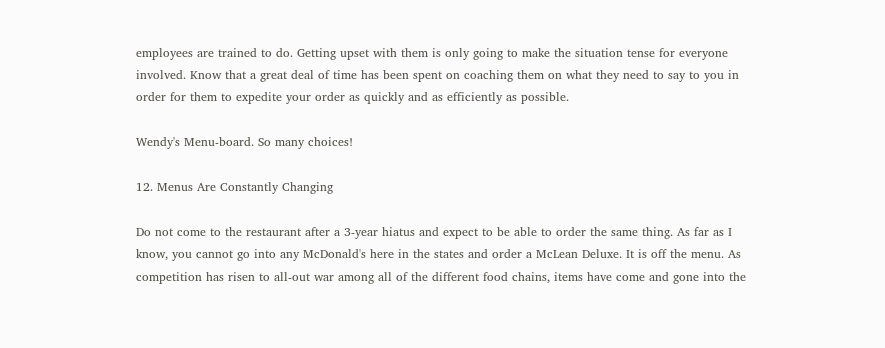employees are trained to do. Getting upset with them is only going to make the situation tense for everyone involved. Know that a great deal of time has been spent on coaching them on what they need to say to you in order for them to expedite your order as quickly and as efficiently as possible.

Wendy's Menu-board. So many choices!

12. Menus Are Constantly Changing

Do not come to the restaurant after a 3-year hiatus and expect to be able to order the same thing. As far as I know, you cannot go into any McDonald's here in the states and order a McLean Deluxe. It is off the menu. As competition has risen to all-out war among all of the different food chains, items have come and gone into the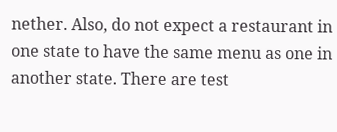nether. Also, do not expect a restaurant in one state to have the same menu as one in another state. There are test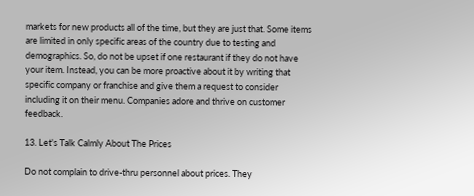markets for new products all of the time, but they are just that. Some items are limited in only specific areas of the country due to testing and demographics. So, do not be upset if one restaurant if they do not have your item. Instead, you can be more proactive about it by writing that specific company or franchise and give them a request to consider including it on their menu. Companies adore and thrive on customer feedback.

13. Let's Talk Calmly About The Prices

Do not complain to drive-thru personnel about prices. They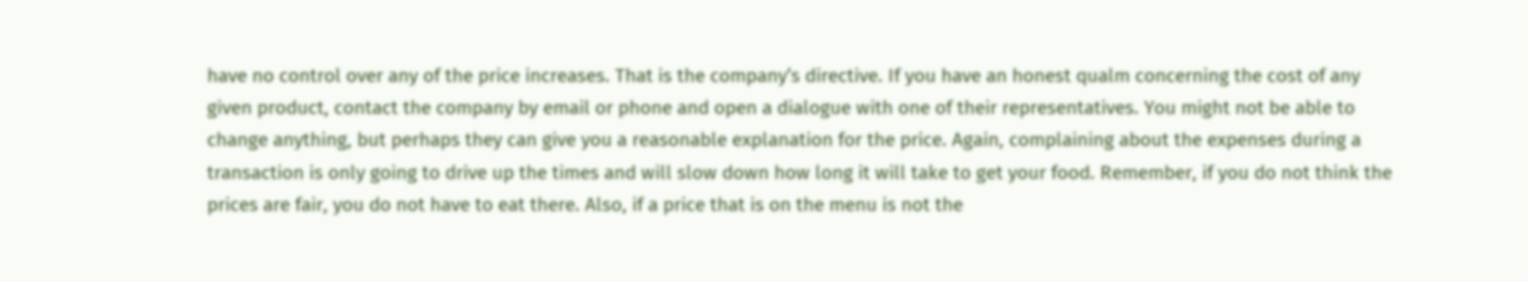have no control over any of the price increases. That is the company’s directive. If you have an honest qualm concerning the cost of any given product, contact the company by email or phone and open a dialogue with one of their representatives. You might not be able to change anything, but perhaps they can give you a reasonable explanation for the price. Again, complaining about the expenses during a transaction is only going to drive up the times and will slow down how long it will take to get your food. Remember, if you do not think the prices are fair, you do not have to eat there. Also, if a price that is on the menu is not the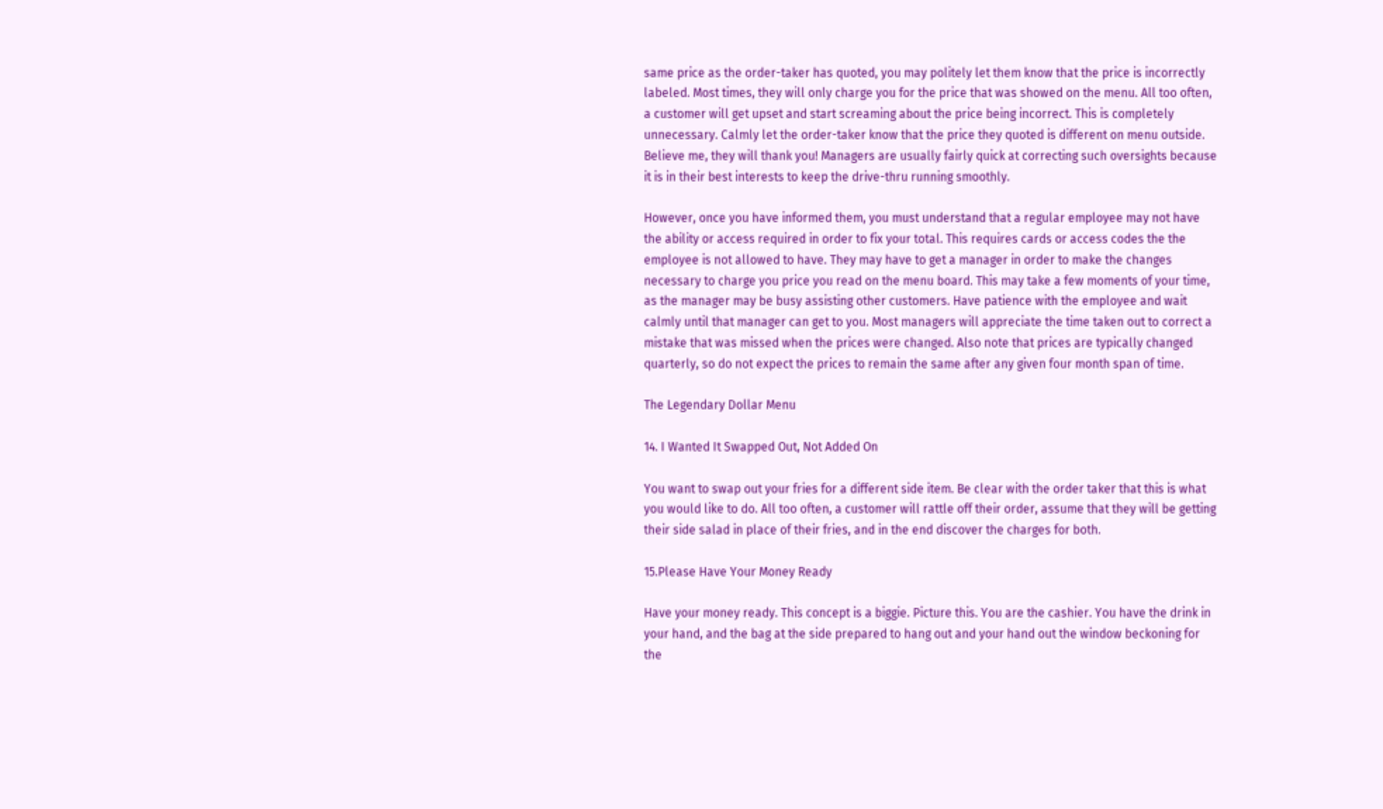same price as the order-taker has quoted, you may politely let them know that the price is incorrectly labeled. Most times, they will only charge you for the price that was showed on the menu. All too often, a customer will get upset and start screaming about the price being incorrect. This is completely unnecessary. Calmly let the order-taker know that the price they quoted is different on menu outside. Believe me, they will thank you! Managers are usually fairly quick at correcting such oversights because it is in their best interests to keep the drive-thru running smoothly.

However, once you have informed them, you must understand that a regular employee may not have the ability or access required in order to fix your total. This requires cards or access codes the the employee is not allowed to have. They may have to get a manager in order to make the changes necessary to charge you price you read on the menu board. This may take a few moments of your time, as the manager may be busy assisting other customers. Have patience with the employee and wait calmly until that manager can get to you. Most managers will appreciate the time taken out to correct a mistake that was missed when the prices were changed. Also note that prices are typically changed quarterly, so do not expect the prices to remain the same after any given four month span of time.

The Legendary Dollar Menu

14. I Wanted It Swapped Out, Not Added On

You want to swap out your fries for a different side item. Be clear with the order taker that this is what you would like to do. All too often, a customer will rattle off their order, assume that they will be getting their side salad in place of their fries, and in the end discover the charges for both.

15.Please Have Your Money Ready

Have your money ready. This concept is a biggie. Picture this. You are the cashier. You have the drink in your hand, and the bag at the side prepared to hang out and your hand out the window beckoning for the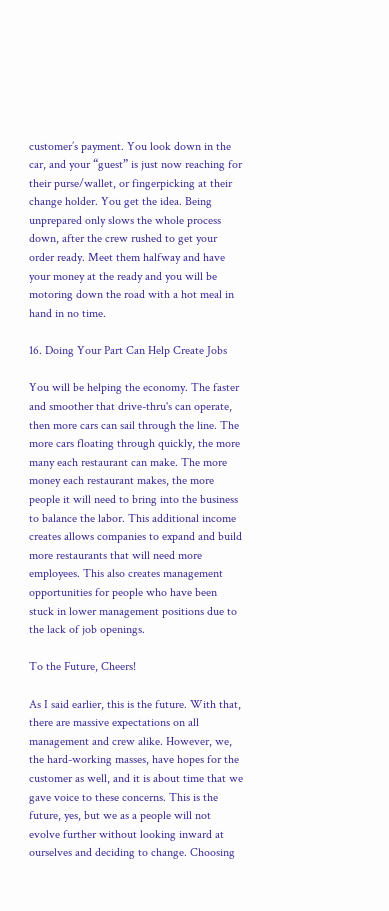customer’s payment. You look down in the car, and your “guest” is just now reaching for their purse/wallet, or fingerpicking at their change holder. You get the idea. Being unprepared only slows the whole process down, after the crew rushed to get your order ready. Meet them halfway and have your money at the ready and you will be motoring down the road with a hot meal in hand in no time.

16. Doing Your Part Can Help Create Jobs

You will be helping the economy. The faster and smoother that drive-thru's can operate, then more cars can sail through the line. The more cars floating through quickly, the more many each restaurant can make. The more money each restaurant makes, the more people it will need to bring into the business to balance the labor. This additional income creates allows companies to expand and build more restaurants that will need more employees. This also creates management opportunities for people who have been stuck in lower management positions due to the lack of job openings.

To the Future, Cheers!

As I said earlier, this is the future. With that, there are massive expectations on all management and crew alike. However, we, the hard-working masses, have hopes for the customer as well, and it is about time that we gave voice to these concerns. This is the future, yes, but we as a people will not evolve further without looking inward at ourselves and deciding to change. Choosing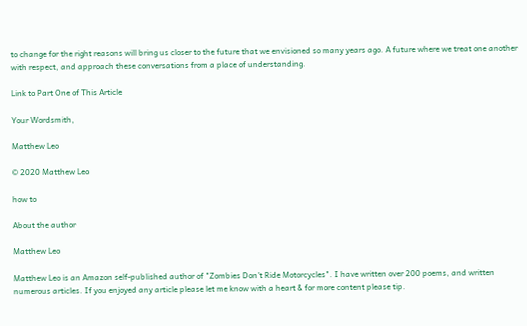to change for the right reasons will bring us closer to the future that we envisioned so many years ago. A future where we treat one another with respect, and approach these conversations from a place of understanding.

Link to Part One of This Article

Your Wordsmith,

Matthew Leo

© 2020 Matthew Leo

how to

About the author

Matthew Leo

Matthew Leo is an Amazon self-published author of "Zombies Don't Ride Motorcycles". I have written over 200 poems, and written numerous articles. If you enjoyed any article please let me know with a heart & for more content please tip.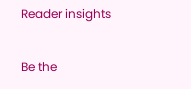Reader insights

Be the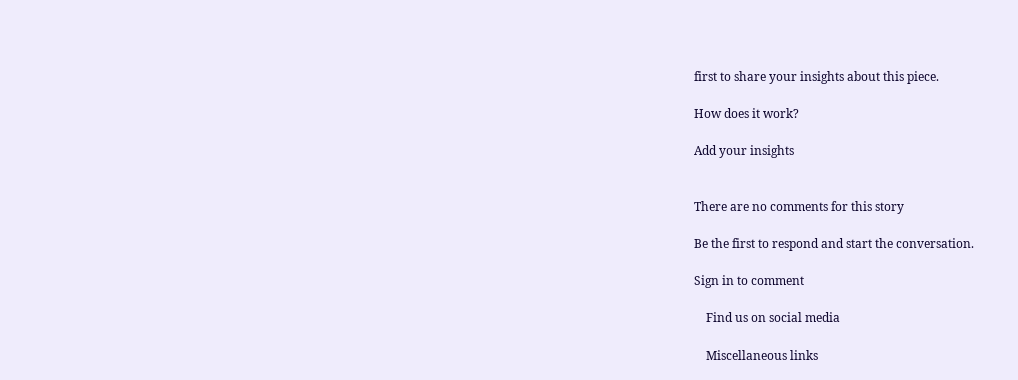first to share your insights about this piece.

How does it work?

Add your insights


There are no comments for this story

Be the first to respond and start the conversation.

Sign in to comment

    Find us on social media

    Miscellaneous links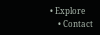• Explore
    • Contact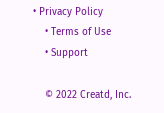• Privacy Policy
    • Terms of Use
    • Support

    © 2022 Creatd, Inc.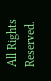All Rights Reserved.